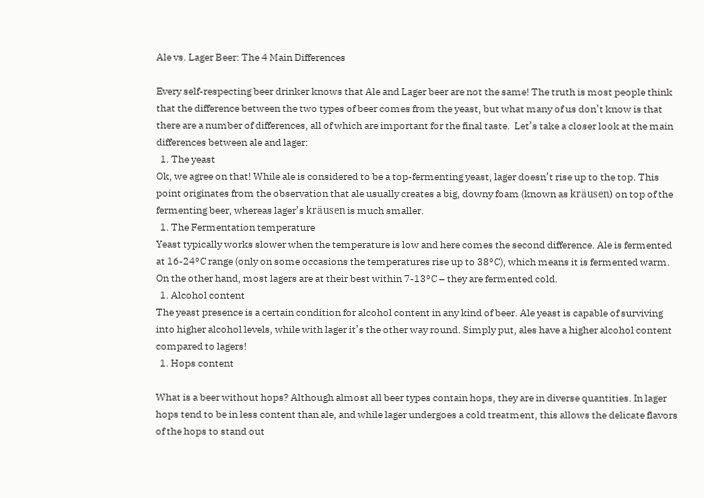Ale vs. Lager Beer: The 4 Main Differences

Every self-respecting beer drinker knows that Ale and Lager beer are not the same! The truth is most people think that the difference between the two types of beer comes from the yeast, but what many of us don’t know is that there are a number of differences, all of which are important for the final taste.  Let’s take a closer look at the main differences between ale and lager:
  1. The yeast
Ok, we agree on that! While ale is considered to be a top-fermenting yeast, lager doesn’t rise up to the top. This point originates from the observation that ale usually creates a big, downy foam (known as kräusen) on top of the fermenting beer, whereas lager’s kräusen is much smaller.
  1. The Fermentation temperature
Yeast typically works slower when the temperature is low and here comes the second difference. Ale is fermented at 16-24°C range (only on some occasions the temperatures rise up to 38°C), which means it is fermented warm. On the other hand, most lagers are at their best within 7-13°C – they are fermented cold.
  1. Alcohol content
The yeast presence is a certain condition for alcohol content in any kind of beer. Ale yeast is capable of surviving into higher alcohol levels, while with lager it’s the other way round. Simply put, ales have a higher alcohol content compared to lagers!
  1. Hops content

What is a beer without hops? Although almost all beer types contain hops, they are in diverse quantities. In lager hops tend to be in less content than ale, and while lager undergoes a cold treatment, this allows the delicate flavors of the hops to stand out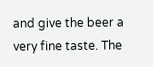and give the beer a very fine taste. The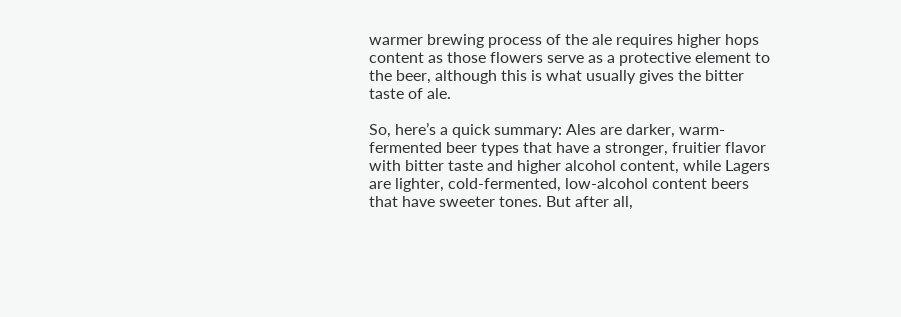warmer brewing process of the ale requires higher hops content as those flowers serve as a protective element to the beer, although this is what usually gives the bitter taste of ale.

So, here’s a quick summary: Ales are darker, warm-fermented beer types that have a stronger, fruitier flavor with bitter taste and higher alcohol content, while Lagers are lighter, cold-fermented, low-alcohol content beers that have sweeter tones. But after all,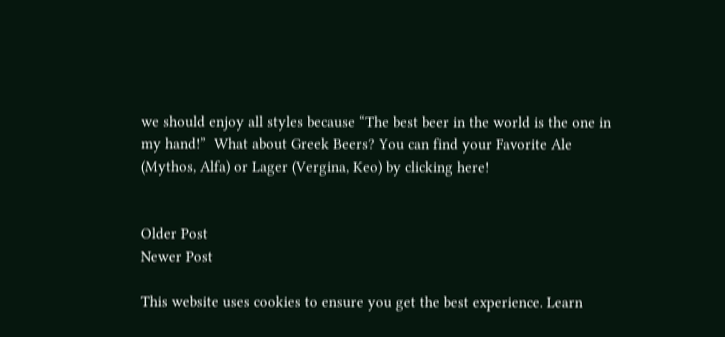we should enjoy all styles because “The best beer in the world is the one in my hand!”  What about Greek Beers? You can find your Favorite Ale (Mythos, Alfa) or Lager (Vergina, Keo) by clicking here!


Older Post
Newer Post

This website uses cookies to ensure you get the best experience. Learn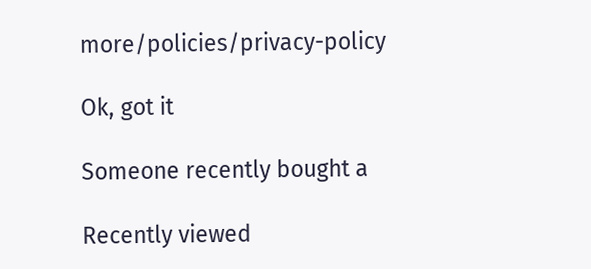more/policies/privacy-policy

Ok, got it

Someone recently bought a

Recently viewed